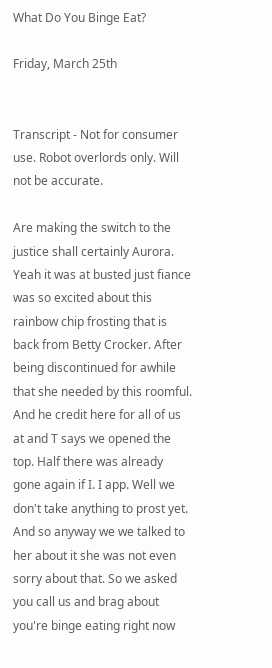What Do You Binge Eat?

Friday, March 25th


Transcript - Not for consumer use. Robot overlords only. Will not be accurate.

Are making the switch to the justice shall certainly Aurora. Yeah it was at busted just fiance was so excited about this rainbow chip frosting that is back from Betty Crocker. After being discontinued for awhile that she needed by this roomful. And he credit here for all of us at and T says we opened the top. Half there was already gone again if I. I app. Well we don't take anything to prost yet. And so anyway we we talked to her about it she was not even sorry about that. So we asked you call us and brag about you're binge eating right now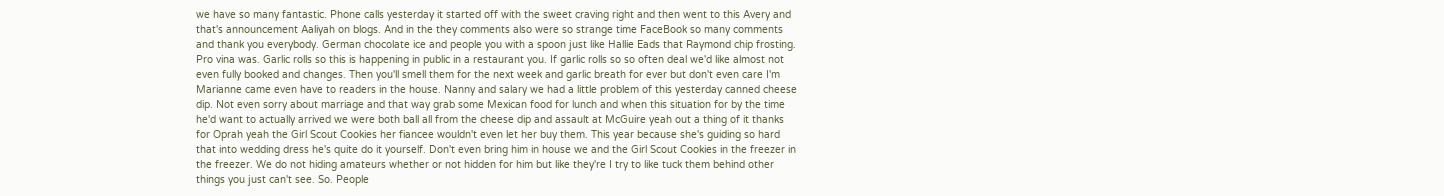we have so many fantastic. Phone calls yesterday it started off with the sweet craving right and then went to this Avery and that's announcement Aaliyah on blogs. And in the they comments also were so strange time FaceBook so many comments and thank you everybody. German chocolate ice and people you with a spoon just like Hallie Eads that Raymond chip frosting. Pro vina was. Garlic rolls so this is happening in public in a restaurant you. If garlic rolls so so often deal we'd like almost not even fully booked and changes. Then you'll smell them for the next week and garlic breath for ever but don't even care I'm Marianne came even have to readers in the house. Nanny and salary we had a little problem of this yesterday canned cheese dip. Not even sorry about marriage and that way grab some Mexican food for lunch and when this situation for by the time he'd want to actually arrived we were both ball all from the cheese dip and assault at McGuire yeah out a thing of it thanks for Oprah yeah the Girl Scout Cookies her fiancee wouldn't even let her buy them. This year because she's guiding so hard that into wedding dress he's quite do it yourself. Don't even bring him in house we and the Girl Scout Cookies in the freezer in the freezer. We do not hiding amateurs whether or not hidden for him but like they're I try to like tuck them behind other things you just can't see. So. People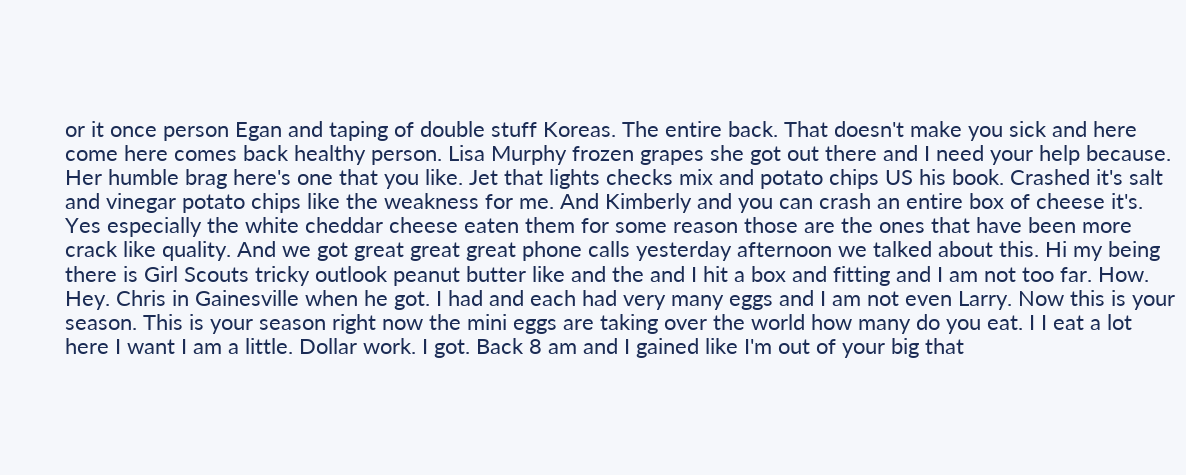or it once person Egan and taping of double stuff Koreas. The entire back. That doesn't make you sick and here come here comes back healthy person. Lisa Murphy frozen grapes she got out there and I need your help because. Her humble brag here's one that you like. Jet that lights checks mix and potato chips US his book. Crashed it's salt and vinegar potato chips like the weakness for me. And Kimberly and you can crash an entire box of cheese it's. Yes especially the white cheddar cheese eaten them for some reason those are the ones that have been more crack like quality. And we got great great great phone calls yesterday afternoon we talked about this. Hi my being there is Girl Scouts tricky outlook peanut butter like and the and I hit a box and fitting and I am not too far. How. Hey. Chris in Gainesville when he got. I had and each had very many eggs and I am not even Larry. Now this is your season. This is your season right now the mini eggs are taking over the world how many do you eat. I I eat a lot here I want I am a little. Dollar work. I got. Back 8 am and I gained like I'm out of your big that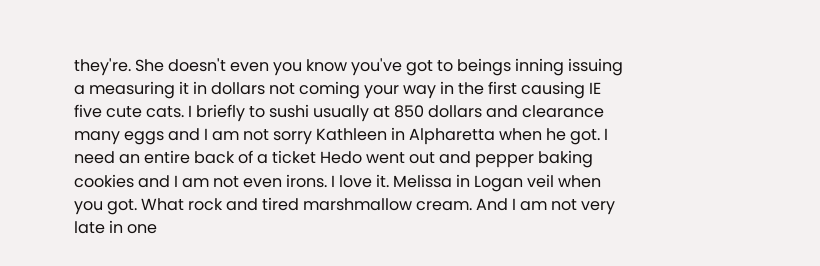they're. She doesn't even you know you've got to beings inning issuing a measuring it in dollars not coming your way in the first causing IE five cute cats. I briefly to sushi usually at 850 dollars and clearance many eggs and I am not sorry Kathleen in Alpharetta when he got. I need an entire back of a ticket Hedo went out and pepper baking cookies and I am not even irons. I love it. Melissa in Logan veil when you got. What rock and tired marshmallow cream. And I am not very late in one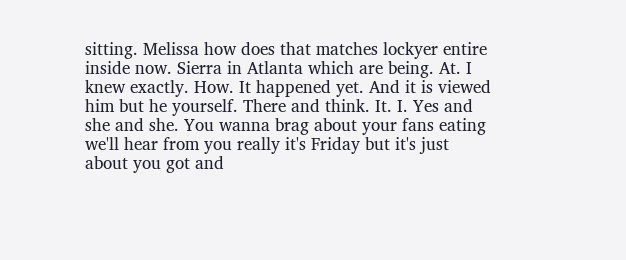sitting. Melissa how does that matches lockyer entire inside now. Sierra in Atlanta which are being. At. I knew exactly. How. It happened yet. And it is viewed him but he yourself. There and think. It. I. Yes and she and she. You wanna brag about your fans eating we'll hear from you really it's Friday but it's just about you got and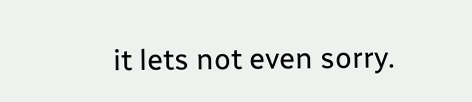it lets not even sorry.